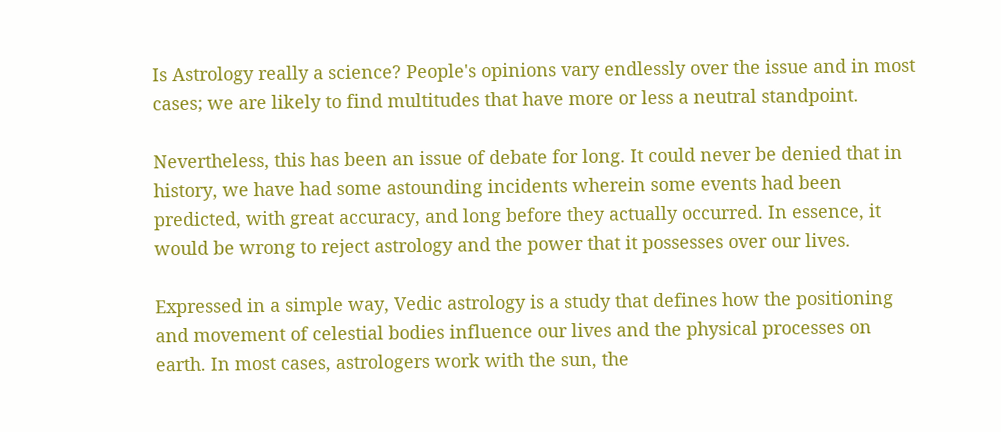Is Astrology really a science? People's opinions vary endlessly over the issue and in most cases; we are likely to find multitudes that have more or less a neutral standpoint.

Nevertheless, this has been an issue of debate for long. It could never be denied that in history, we have had some astounding incidents wherein some events had been predicted, with great accuracy, and long before they actually occurred. In essence, it would be wrong to reject astrology and the power that it possesses over our lives.

Expressed in a simple way, Vedic astrology is a study that defines how the positioning and movement of celestial bodies influence our lives and the physical processes on earth. In most cases, astrologers work with the sun, the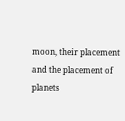moon, their placement and the placement of planets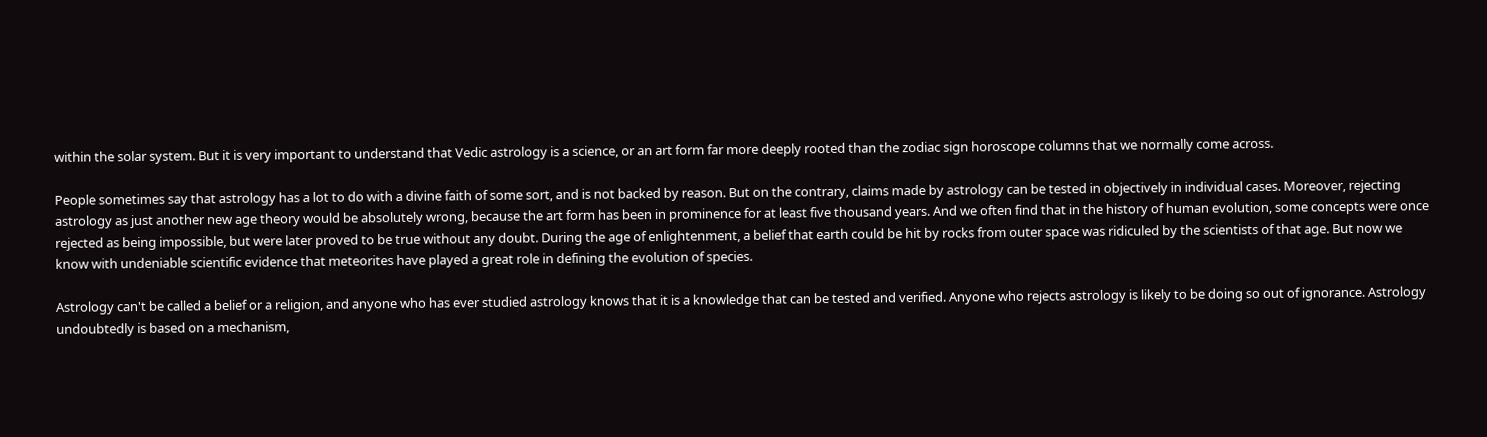within the solar system. But it is very important to understand that Vedic astrology is a science, or an art form far more deeply rooted than the zodiac sign horoscope columns that we normally come across.

People sometimes say that astrology has a lot to do with a divine faith of some sort, and is not backed by reason. But on the contrary, claims made by astrology can be tested in objectively in individual cases. Moreover, rejecting astrology as just another new age theory would be absolutely wrong, because the art form has been in prominence for at least five thousand years. And we often find that in the history of human evolution, some concepts were once rejected as being impossible, but were later proved to be true without any doubt. During the age of enlightenment, a belief that earth could be hit by rocks from outer space was ridiculed by the scientists of that age. But now we know with undeniable scientific evidence that meteorites have played a great role in defining the evolution of species.

Astrology can't be called a belief or a religion, and anyone who has ever studied astrology knows that it is a knowledge that can be tested and verified. Anyone who rejects astrology is likely to be doing so out of ignorance. Astrology undoubtedly is based on a mechanism,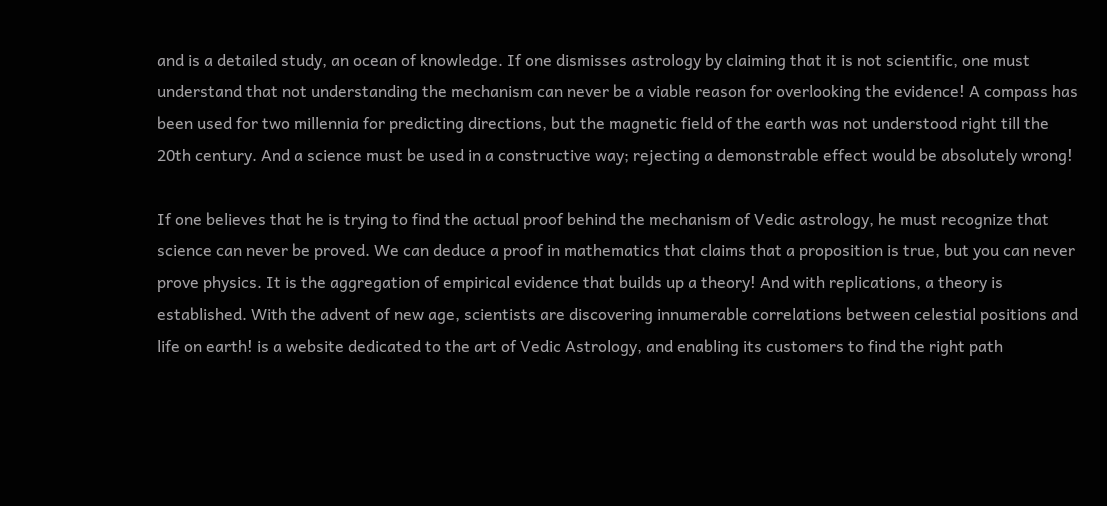and is a detailed study, an ocean of knowledge. If one dismisses astrology by claiming that it is not scientific, one must understand that not understanding the mechanism can never be a viable reason for overlooking the evidence! A compass has been used for two millennia for predicting directions, but the magnetic field of the earth was not understood right till the 20th century. And a science must be used in a constructive way; rejecting a demonstrable effect would be absolutely wrong!

If one believes that he is trying to find the actual proof behind the mechanism of Vedic astrology, he must recognize that science can never be proved. We can deduce a proof in mathematics that claims that a proposition is true, but you can never prove physics. It is the aggregation of empirical evidence that builds up a theory! And with replications, a theory is established. With the advent of new age, scientists are discovering innumerable correlations between celestial positions and life on earth! is a website dedicated to the art of Vedic Astrology, and enabling its customers to find the right path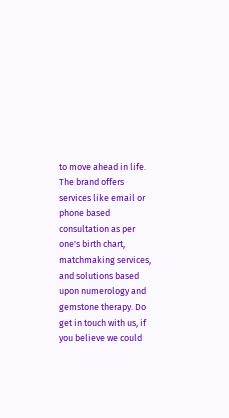to move ahead in life. The brand offers services like email or phone based consultation as per one's birth chart, matchmaking services, and solutions based upon numerology and gemstone therapy. Do get in touch with us, if you believe we could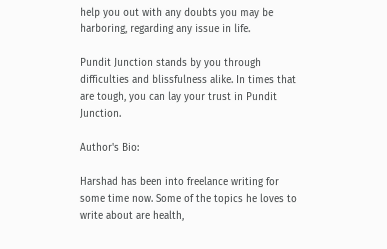help you out with any doubts you may be harboring, regarding any issue in life.

Pundit Junction stands by you through difficulties and blissfulness alike. In times that are tough, you can lay your trust in Pundit Junction.

Author's Bio:

Harshad has been into freelance writing for some time now. Some of the topics he loves to write about are health,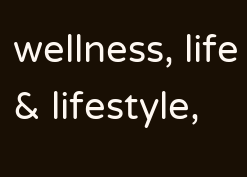wellness, life & lifestyle,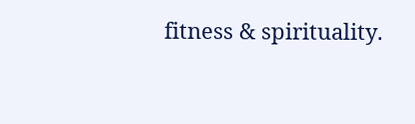fitness & spirituality.